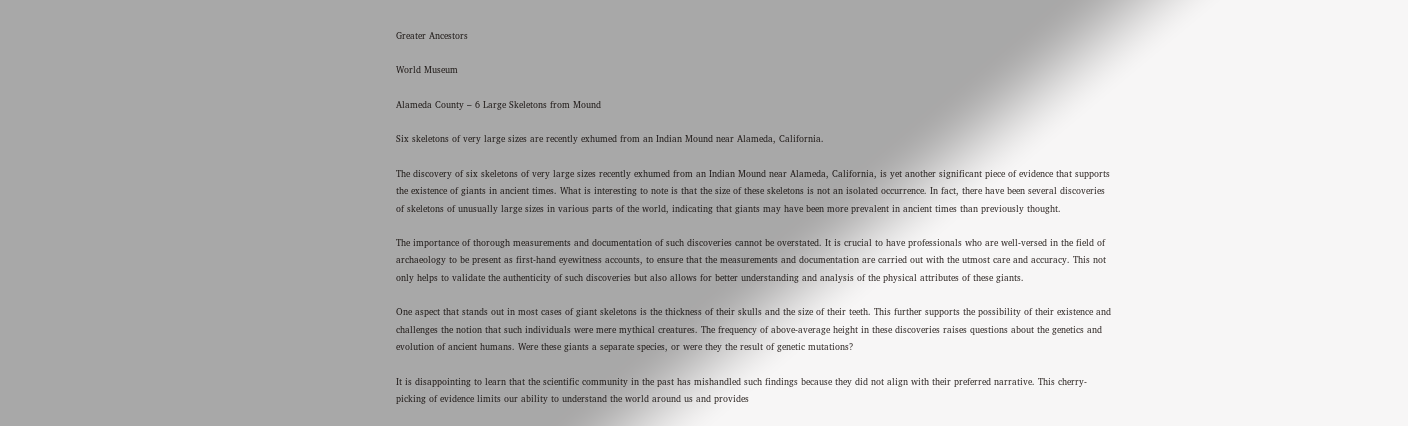Greater Ancestors

World Museum

Alameda County – 6 Large Skeletons from Mound

Six skeletons of very large sizes are recently exhumed from an Indian Mound near Alameda, California.

The discovery of six skeletons of very large sizes recently exhumed from an Indian Mound near Alameda, California, is yet another significant piece of evidence that supports the existence of giants in ancient times. What is interesting to note is that the size of these skeletons is not an isolated occurrence. In fact, there have been several discoveries of skeletons of unusually large sizes in various parts of the world, indicating that giants may have been more prevalent in ancient times than previously thought.

The importance of thorough measurements and documentation of such discoveries cannot be overstated. It is crucial to have professionals who are well-versed in the field of archaeology to be present as first-hand eyewitness accounts, to ensure that the measurements and documentation are carried out with the utmost care and accuracy. This not only helps to validate the authenticity of such discoveries but also allows for better understanding and analysis of the physical attributes of these giants.

One aspect that stands out in most cases of giant skeletons is the thickness of their skulls and the size of their teeth. This further supports the possibility of their existence and challenges the notion that such individuals were mere mythical creatures. The frequency of above-average height in these discoveries raises questions about the genetics and evolution of ancient humans. Were these giants a separate species, or were they the result of genetic mutations?

It is disappointing to learn that the scientific community in the past has mishandled such findings because they did not align with their preferred narrative. This cherry-picking of evidence limits our ability to understand the world around us and provides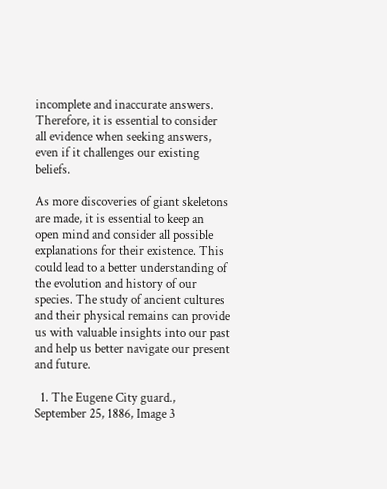incomplete and inaccurate answers. Therefore, it is essential to consider all evidence when seeking answers, even if it challenges our existing beliefs.

As more discoveries of giant skeletons are made, it is essential to keep an open mind and consider all possible explanations for their existence. This could lead to a better understanding of the evolution and history of our species. The study of ancient cultures and their physical remains can provide us with valuable insights into our past and help us better navigate our present and future.

  1. The Eugene City guard., September 25, 1886, Image 3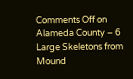Comments Off on Alameda County – 6 Large Skeletons from Mound